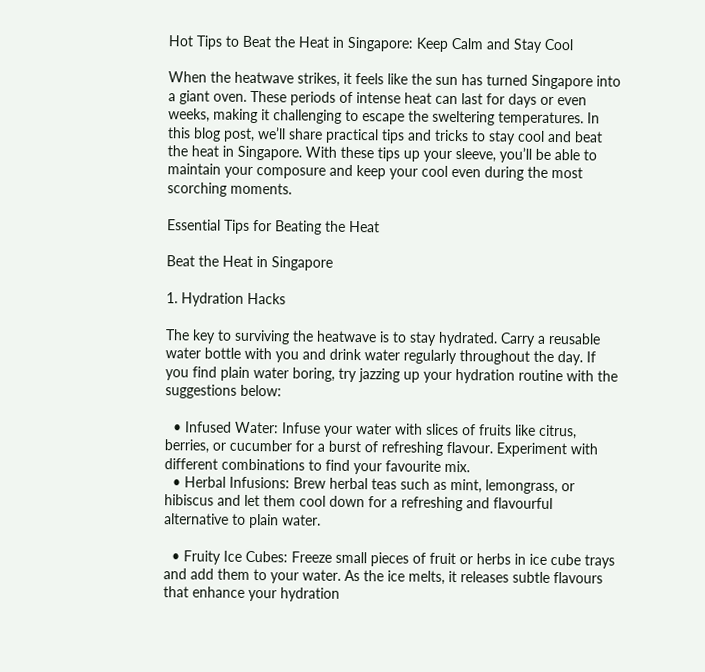Hot Tips to Beat the Heat in Singapore: Keep Calm and Stay Cool

When the heatwave strikes, it feels like the sun has turned Singapore into a giant oven. These periods of intense heat can last for days or even weeks, making it challenging to escape the sweltering temperatures. In this blog post, we’ll share practical tips and tricks to stay cool and beat the heat in Singapore. With these tips up your sleeve, you’ll be able to maintain your composure and keep your cool even during the most scorching moments.

Essential Tips for Beating the Heat

Beat the Heat in Singapore

1. Hydration Hacks

The key to surviving the heatwave is to stay hydrated. Carry a reusable water bottle with you and drink water regularly throughout the day. If you find plain water boring, try jazzing up your hydration routine with the suggestions below:

  • Infused Water: Infuse your water with slices of fruits like citrus, berries, or cucumber for a burst of refreshing flavour. Experiment with different combinations to find your favourite mix.
  • Herbal Infusions: Brew herbal teas such as mint, lemongrass, or hibiscus and let them cool down for a refreshing and flavourful alternative to plain water.

  • Fruity Ice Cubes: Freeze small pieces of fruit or herbs in ice cube trays and add them to your water. As the ice melts, it releases subtle flavours that enhance your hydration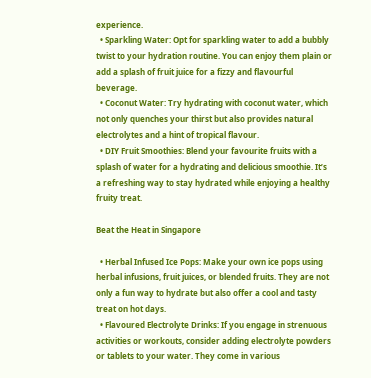experience.
  • Sparkling Water: Opt for sparkling water to add a bubbly twist to your hydration routine. You can enjoy them plain or add a splash of fruit juice for a fizzy and flavourful beverage.
  • Coconut Water: Try hydrating with coconut water, which not only quenches your thirst but also provides natural electrolytes and a hint of tropical flavour.
  • DIY Fruit Smoothies: Blend your favourite fruits with a splash of water for a hydrating and delicious smoothie. It’s a refreshing way to stay hydrated while enjoying a healthy fruity treat.

Beat the Heat in Singapore

  • Herbal Infused Ice Pops: Make your own ice pops using herbal infusions, fruit juices, or blended fruits. They are not only a fun way to hydrate but also offer a cool and tasty treat on hot days.
  • Flavoured Electrolyte Drinks: If you engage in strenuous activities or workouts, consider adding electrolyte powders or tablets to your water. They come in various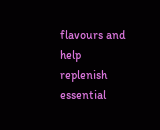flavours and help replenish essential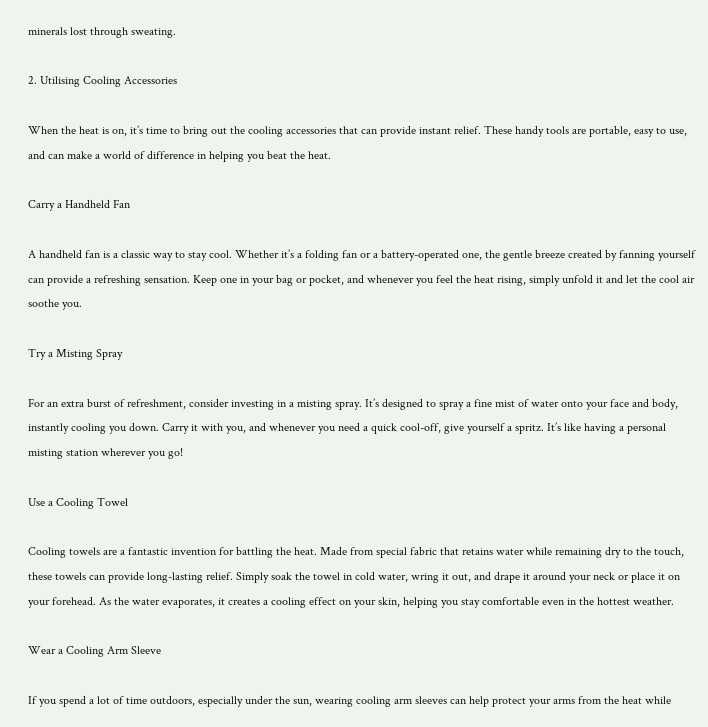minerals lost through sweating.

2. Utilising Cooling Accessories

When the heat is on, it’s time to bring out the cooling accessories that can provide instant relief. These handy tools are portable, easy to use, and can make a world of difference in helping you beat the heat.

Carry a Handheld Fan

A handheld fan is a classic way to stay cool. Whether it’s a folding fan or a battery-operated one, the gentle breeze created by fanning yourself can provide a refreshing sensation. Keep one in your bag or pocket, and whenever you feel the heat rising, simply unfold it and let the cool air soothe you.

Try a Misting Spray

For an extra burst of refreshment, consider investing in a misting spray. It’s designed to spray a fine mist of water onto your face and body, instantly cooling you down. Carry it with you, and whenever you need a quick cool-off, give yourself a spritz. It’s like having a personal misting station wherever you go!

Use a Cooling Towel

Cooling towels are a fantastic invention for battling the heat. Made from special fabric that retains water while remaining dry to the touch, these towels can provide long-lasting relief. Simply soak the towel in cold water, wring it out, and drape it around your neck or place it on your forehead. As the water evaporates, it creates a cooling effect on your skin, helping you stay comfortable even in the hottest weather.

Wear a Cooling Arm Sleeve

If you spend a lot of time outdoors, especially under the sun, wearing cooling arm sleeves can help protect your arms from the heat while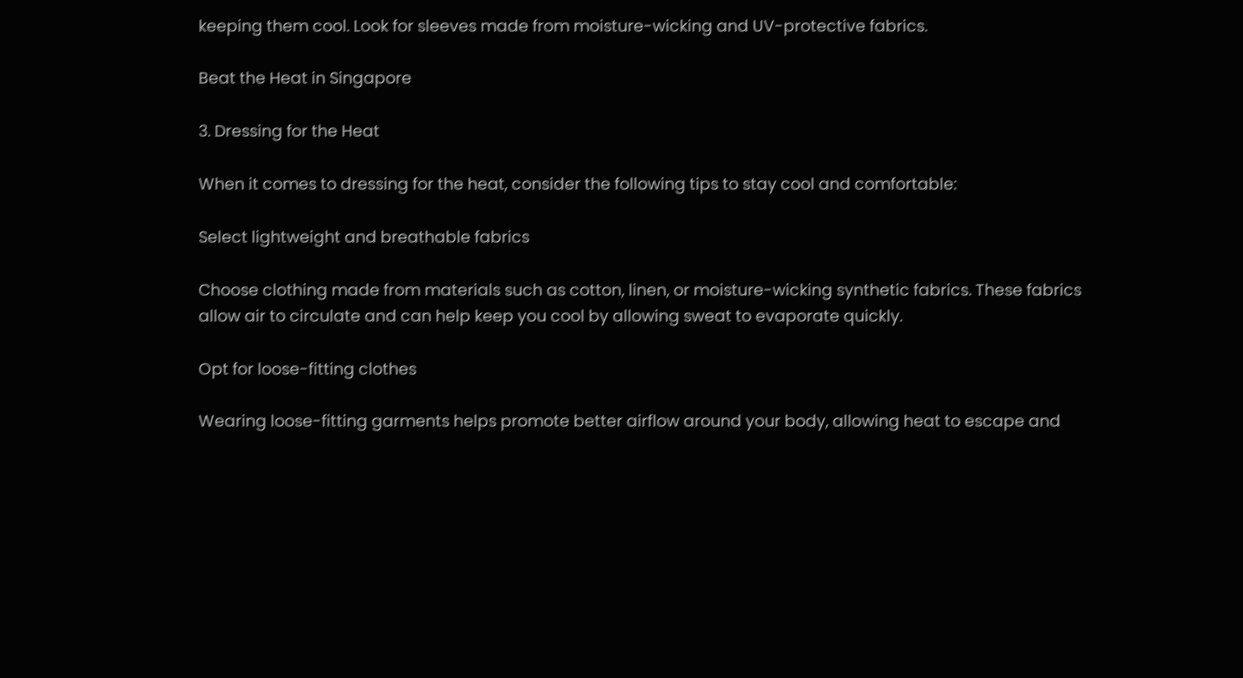keeping them cool. Look for sleeves made from moisture-wicking and UV-protective fabrics.

Beat the Heat in Singapore

3. Dressing for the Heat

When it comes to dressing for the heat, consider the following tips to stay cool and comfortable:

Select lightweight and breathable fabrics

Choose clothing made from materials such as cotton, linen, or moisture-wicking synthetic fabrics. These fabrics allow air to circulate and can help keep you cool by allowing sweat to evaporate quickly.

Opt for loose-fitting clothes

Wearing loose-fitting garments helps promote better airflow around your body, allowing heat to escape and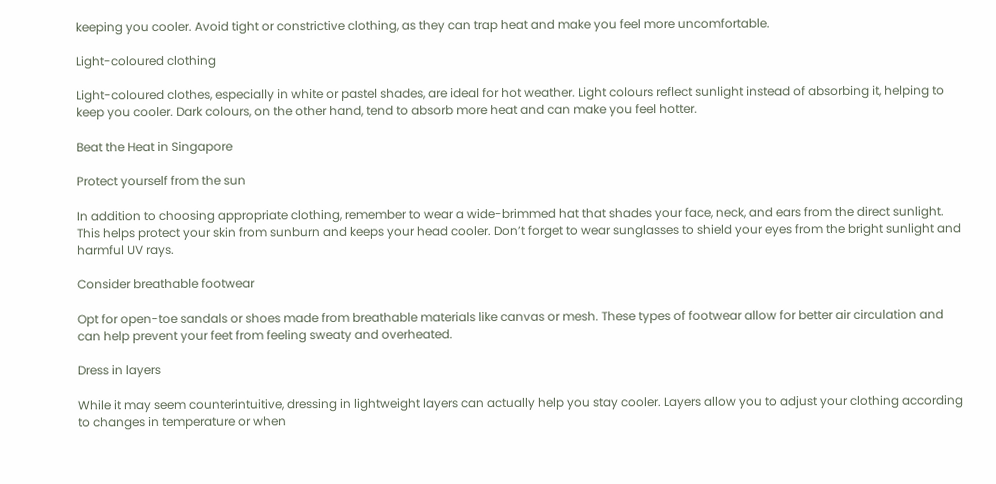keeping you cooler. Avoid tight or constrictive clothing, as they can trap heat and make you feel more uncomfortable.

Light-coloured clothing

Light-coloured clothes, especially in white or pastel shades, are ideal for hot weather. Light colours reflect sunlight instead of absorbing it, helping to keep you cooler. Dark colours, on the other hand, tend to absorb more heat and can make you feel hotter.

Beat the Heat in Singapore

Protect yourself from the sun

In addition to choosing appropriate clothing, remember to wear a wide-brimmed hat that shades your face, neck, and ears from the direct sunlight. This helps protect your skin from sunburn and keeps your head cooler. Don’t forget to wear sunglasses to shield your eyes from the bright sunlight and harmful UV rays.

Consider breathable footwear

Opt for open-toe sandals or shoes made from breathable materials like canvas or mesh. These types of footwear allow for better air circulation and can help prevent your feet from feeling sweaty and overheated.

Dress in layers

While it may seem counterintuitive, dressing in lightweight layers can actually help you stay cooler. Layers allow you to adjust your clothing according to changes in temperature or when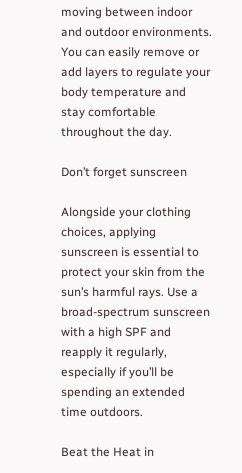moving between indoor and outdoor environments. You can easily remove or add layers to regulate your body temperature and stay comfortable throughout the day.

Don’t forget sunscreen

Alongside your clothing choices, applying sunscreen is essential to protect your skin from the sun’s harmful rays. Use a broad-spectrum sunscreen with a high SPF and reapply it regularly, especially if you’ll be spending an extended time outdoors.

Beat the Heat in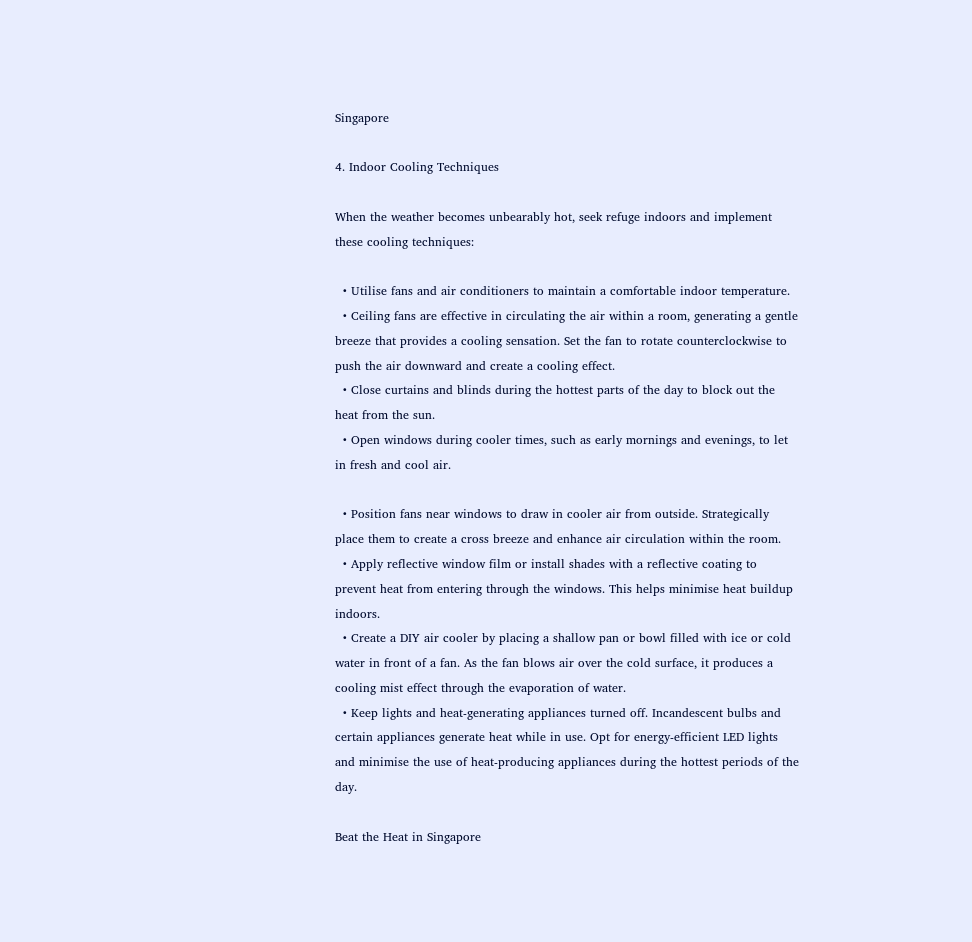Singapore

4. Indoor Cooling Techniques

When the weather becomes unbearably hot, seek refuge indoors and implement these cooling techniques:

  • Utilise fans and air conditioners to maintain a comfortable indoor temperature.
  • Ceiling fans are effective in circulating the air within a room, generating a gentle breeze that provides a cooling sensation. Set the fan to rotate counterclockwise to push the air downward and create a cooling effect.
  • Close curtains and blinds during the hottest parts of the day to block out the heat from the sun.
  • Open windows during cooler times, such as early mornings and evenings, to let in fresh and cool air.

  • Position fans near windows to draw in cooler air from outside. Strategically place them to create a cross breeze and enhance air circulation within the room.
  • Apply reflective window film or install shades with a reflective coating to prevent heat from entering through the windows. This helps minimise heat buildup indoors.
  • Create a DIY air cooler by placing a shallow pan or bowl filled with ice or cold water in front of a fan. As the fan blows air over the cold surface, it produces a cooling mist effect through the evaporation of water.
  • Keep lights and heat-generating appliances turned off. Incandescent bulbs and certain appliances generate heat while in use. Opt for energy-efficient LED lights and minimise the use of heat-producing appliances during the hottest periods of the day.

Beat the Heat in Singapore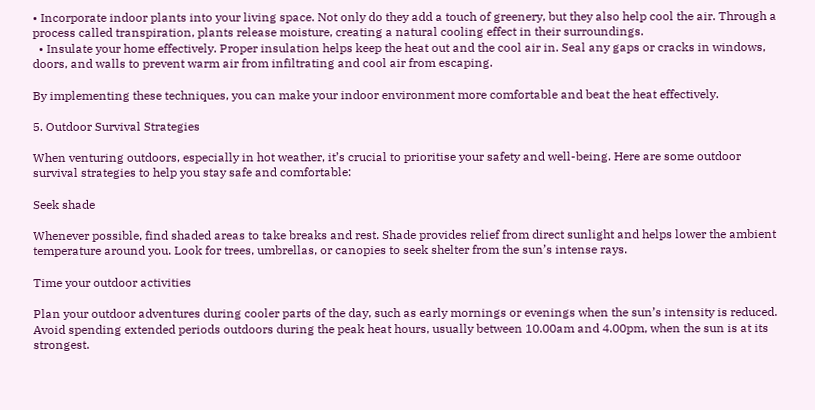• Incorporate indoor plants into your living space. Not only do they add a touch of greenery, but they also help cool the air. Through a process called transpiration, plants release moisture, creating a natural cooling effect in their surroundings.
  • Insulate your home effectively. Proper insulation helps keep the heat out and the cool air in. Seal any gaps or cracks in windows, doors, and walls to prevent warm air from infiltrating and cool air from escaping.

By implementing these techniques, you can make your indoor environment more comfortable and beat the heat effectively.

5. Outdoor Survival Strategies

When venturing outdoors, especially in hot weather, it’s crucial to prioritise your safety and well-being. Here are some outdoor survival strategies to help you stay safe and comfortable:

Seek shade

Whenever possible, find shaded areas to take breaks and rest. Shade provides relief from direct sunlight and helps lower the ambient temperature around you. Look for trees, umbrellas, or canopies to seek shelter from the sun’s intense rays.

Time your outdoor activities

Plan your outdoor adventures during cooler parts of the day, such as early mornings or evenings when the sun’s intensity is reduced. Avoid spending extended periods outdoors during the peak heat hours, usually between 10.00am and 4.00pm, when the sun is at its strongest.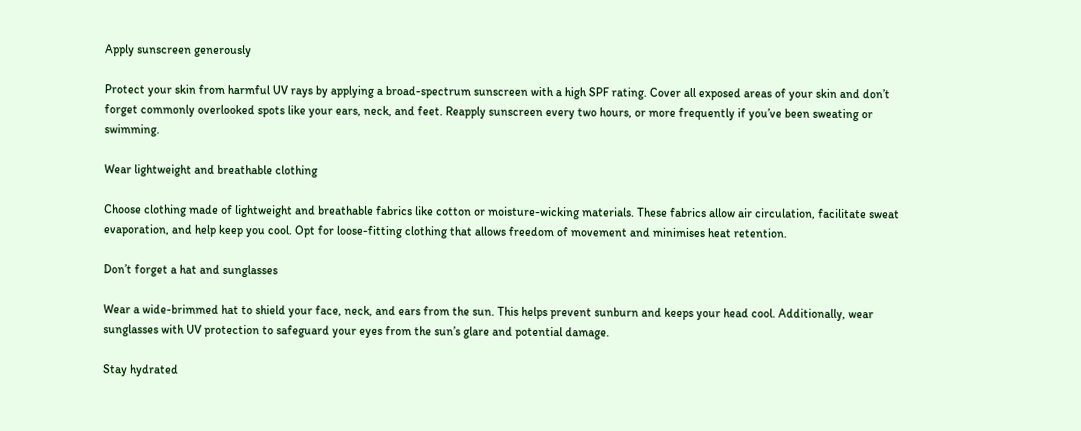Apply sunscreen generously

Protect your skin from harmful UV rays by applying a broad-spectrum sunscreen with a high SPF rating. Cover all exposed areas of your skin and don’t forget commonly overlooked spots like your ears, neck, and feet. Reapply sunscreen every two hours, or more frequently if you’ve been sweating or swimming.

Wear lightweight and breathable clothing

Choose clothing made of lightweight and breathable fabrics like cotton or moisture-wicking materials. These fabrics allow air circulation, facilitate sweat evaporation, and help keep you cool. Opt for loose-fitting clothing that allows freedom of movement and minimises heat retention.

Don’t forget a hat and sunglasses

Wear a wide-brimmed hat to shield your face, neck, and ears from the sun. This helps prevent sunburn and keeps your head cool. Additionally, wear sunglasses with UV protection to safeguard your eyes from the sun’s glare and potential damage.

Stay hydrated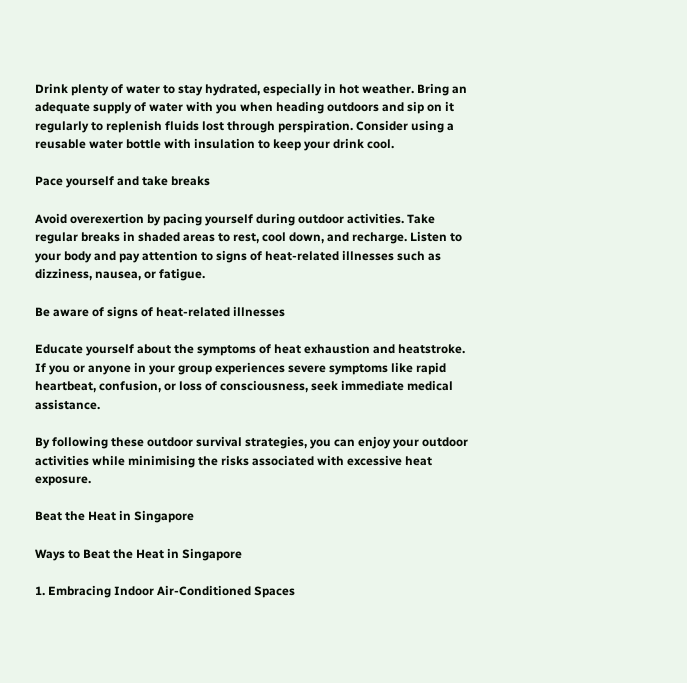Drink plenty of water to stay hydrated, especially in hot weather. Bring an adequate supply of water with you when heading outdoors and sip on it regularly to replenish fluids lost through perspiration. Consider using a reusable water bottle with insulation to keep your drink cool.

Pace yourself and take breaks

Avoid overexertion by pacing yourself during outdoor activities. Take regular breaks in shaded areas to rest, cool down, and recharge. Listen to your body and pay attention to signs of heat-related illnesses such as dizziness, nausea, or fatigue.

Be aware of signs of heat-related illnesses

Educate yourself about the symptoms of heat exhaustion and heatstroke. If you or anyone in your group experiences severe symptoms like rapid heartbeat, confusion, or loss of consciousness, seek immediate medical assistance.

By following these outdoor survival strategies, you can enjoy your outdoor activities while minimising the risks associated with excessive heat exposure.

Beat the Heat in Singapore

Ways to Beat the Heat in Singapore

1. Embracing Indoor Air-Conditioned Spaces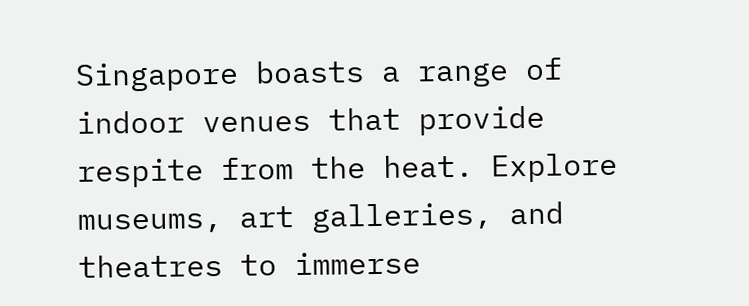Singapore boasts a range of indoor venues that provide respite from the heat. Explore museums, art galleries, and theatres to immerse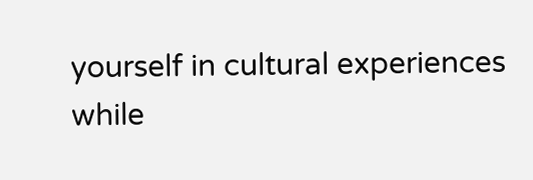yourself in cultural experiences while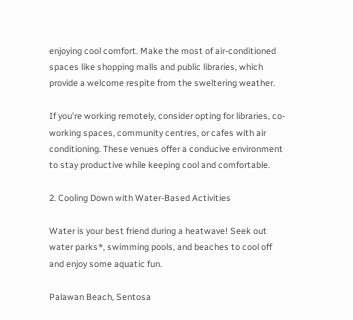enjoying cool comfort. Make the most of air-conditioned spaces like shopping malls and public libraries, which provide a welcome respite from the sweltering weather.

If you’re working remotely, consider opting for libraries, co-working spaces, community centres, or cafes with air conditioning. These venues offer a conducive environment to stay productive while keeping cool and comfortable.

2. Cooling Down with Water-Based Activities

Water is your best friend during a heatwave! Seek out water parks*, swimming pools, and beaches to cool off and enjoy some aquatic fun.

Palawan Beach, Sentosa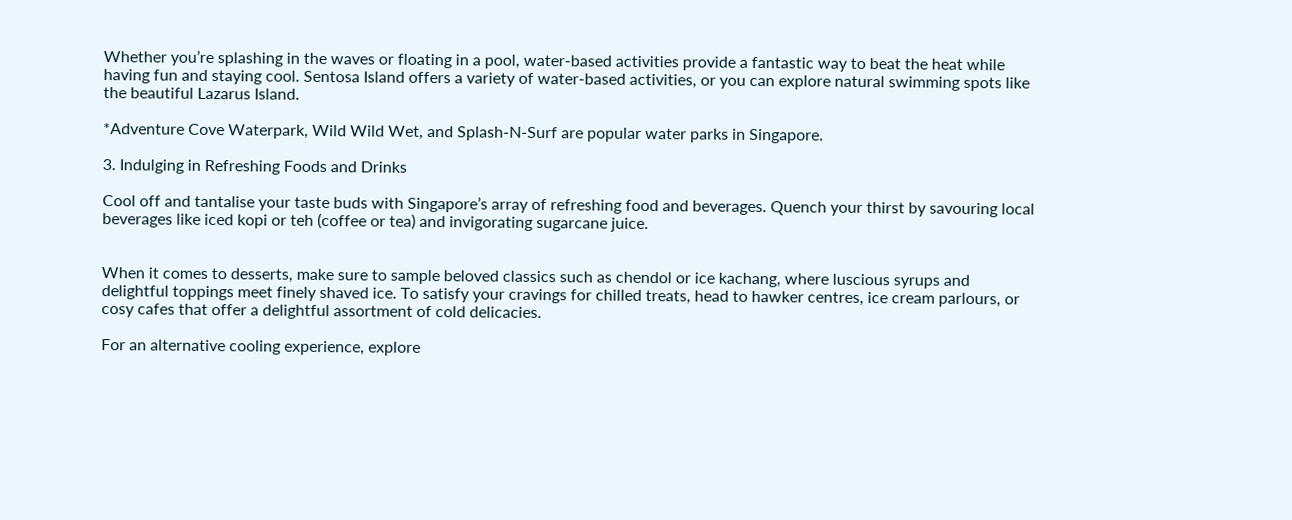Whether you’re splashing in the waves or floating in a pool, water-based activities provide a fantastic way to beat the heat while having fun and staying cool. Sentosa Island offers a variety of water-based activities, or you can explore natural swimming spots like the beautiful Lazarus Island.

*Adventure Cove Waterpark, Wild Wild Wet, and Splash-N-Surf are popular water parks in Singapore.

3. Indulging in Refreshing Foods and Drinks

Cool off and tantalise your taste buds with Singapore’s array of refreshing food and beverages. Quench your thirst by savouring local beverages like iced kopi or teh (coffee or tea) and invigorating sugarcane juice.


When it comes to desserts, make sure to sample beloved classics such as chendol or ice kachang, where luscious syrups and delightful toppings meet finely shaved ice. To satisfy your cravings for chilled treats, head to hawker centres, ice cream parlours, or cosy cafes that offer a delightful assortment of cold delicacies.

For an alternative cooling experience, explore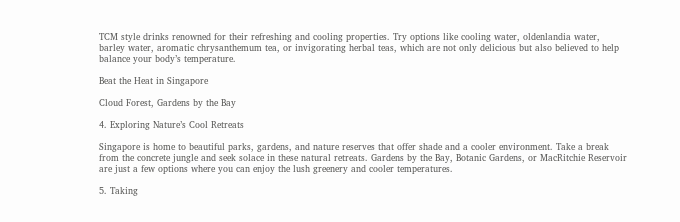TCM style drinks renowned for their refreshing and cooling properties. Try options like cooling water, oldenlandia water, barley water, aromatic chrysanthemum tea, or invigorating herbal teas, which are not only delicious but also believed to help balance your body’s temperature.

Beat the Heat in Singapore

Cloud Forest, Gardens by the Bay

4. Exploring Nature’s Cool Retreats

Singapore is home to beautiful parks, gardens, and nature reserves that offer shade and a cooler environment. Take a break from the concrete jungle and seek solace in these natural retreats. Gardens by the Bay, Botanic Gardens, or MacRitchie Reservoir are just a few options where you can enjoy the lush greenery and cooler temperatures.

5. Taking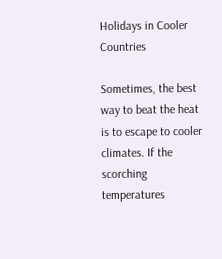Holidays in Cooler Countries

Sometimes, the best way to beat the heat is to escape to cooler climates. If the scorching temperatures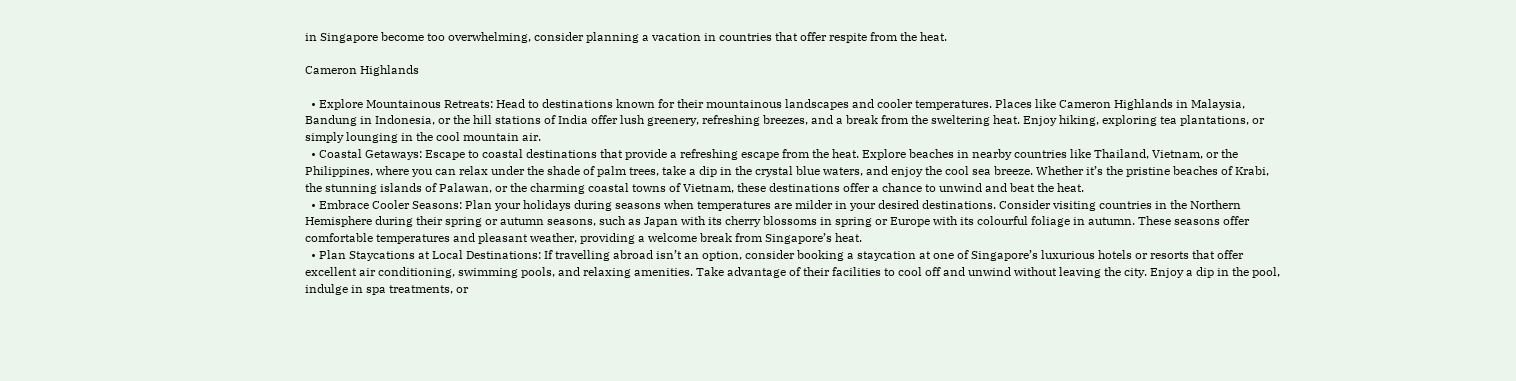in Singapore become too overwhelming, consider planning a vacation in countries that offer respite from the heat.

Cameron Highlands

  • Explore Mountainous Retreats: Head to destinations known for their mountainous landscapes and cooler temperatures. Places like Cameron Highlands in Malaysia, Bandung in Indonesia, or the hill stations of India offer lush greenery, refreshing breezes, and a break from the sweltering heat. Enjoy hiking, exploring tea plantations, or simply lounging in the cool mountain air.
  • Coastal Getaways: Escape to coastal destinations that provide a refreshing escape from the heat. Explore beaches in nearby countries like Thailand, Vietnam, or the Philippines, where you can relax under the shade of palm trees, take a dip in the crystal blue waters, and enjoy the cool sea breeze. Whether it’s the pristine beaches of Krabi, the stunning islands of Palawan, or the charming coastal towns of Vietnam, these destinations offer a chance to unwind and beat the heat.
  • Embrace Cooler Seasons: Plan your holidays during seasons when temperatures are milder in your desired destinations. Consider visiting countries in the Northern Hemisphere during their spring or autumn seasons, such as Japan with its cherry blossoms in spring or Europe with its colourful foliage in autumn. These seasons offer comfortable temperatures and pleasant weather, providing a welcome break from Singapore’s heat.
  • Plan Staycations at Local Destinations: If travelling abroad isn’t an option, consider booking a staycation at one of Singapore’s luxurious hotels or resorts that offer excellent air conditioning, swimming pools, and relaxing amenities. Take advantage of their facilities to cool off and unwind without leaving the city. Enjoy a dip in the pool, indulge in spa treatments, or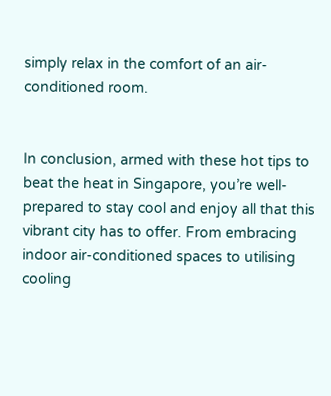simply relax in the comfort of an air-conditioned room.


In conclusion, armed with these hot tips to beat the heat in Singapore, you’re well-prepared to stay cool and enjoy all that this vibrant city has to offer. From embracing indoor air-conditioned spaces to utilising cooling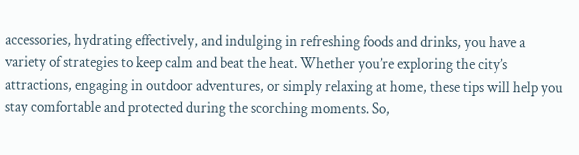accessories, hydrating effectively, and indulging in refreshing foods and drinks, you have a variety of strategies to keep calm and beat the heat. Whether you’re exploring the city’s attractions, engaging in outdoor adventures, or simply relaxing at home, these tips will help you stay comfortable and protected during the scorching moments. So,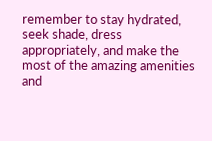remember to stay hydrated, seek shade, dress appropriately, and make the most of the amazing amenities and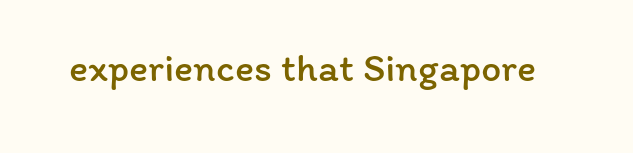experiences that Singapore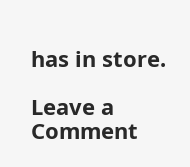has in store.

Leave a Comment